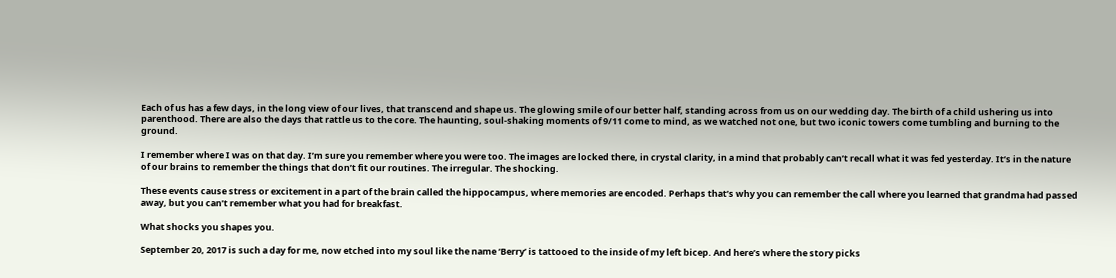Each of us has a few days, in the long view of our lives, that transcend and shape us. The glowing smile of our better half, standing across from us on our wedding day. The birth of a child ushering us into parenthood. There are also the days that rattle us to the core. The haunting, soul-shaking moments of 9/11 come to mind, as we watched not one, but two iconic towers come tumbling and burning to the ground.

I remember where I was on that day. I’m sure you remember where you were too. The images are locked there, in crystal clarity, in a mind that probably can’t recall what it was fed yesterday. It’s in the nature of our brains to remember the things that don’t fit our routines. The irregular. The shocking.

These events cause stress or excitement in a part of the brain called the hippocampus, where memories are encoded. Perhaps that’s why you can remember the call where you learned that grandma had passed away, but you can’t remember what you had for breakfast.

What shocks you shapes you.

September 20, 2017 is such a day for me, now etched into my soul like the name ‘Berry’ is tattooed to the inside of my left bicep. And here’s where the story picks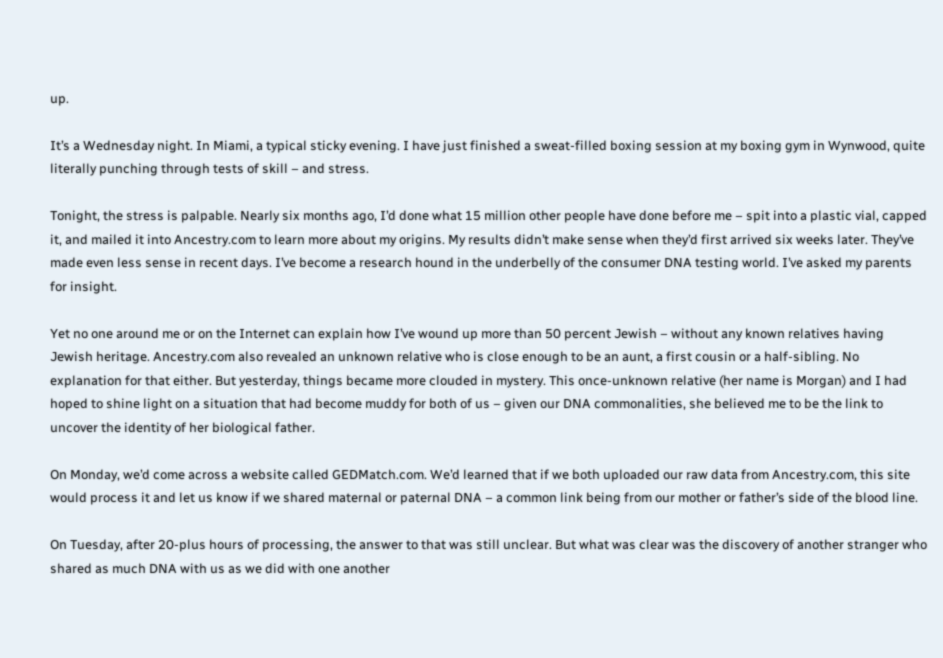up.

It’s a Wednesday night. In Miami, a typical sticky evening. I have just finished a sweat-filled boxing session at my boxing gym in Wynwood, quite literally punching through tests of skill – and stress.

Tonight, the stress is palpable. Nearly six months ago, I’d done what 15 million other people have done before me – spit into a plastic vial, capped it, and mailed it into Ancestry.com to learn more about my origins. My results didn’t make sense when they’d first arrived six weeks later. They’ve made even less sense in recent days. I’ve become a research hound in the underbelly of the consumer DNA testing world. I’ve asked my parents for insight.

Yet no one around me or on the Internet can explain how I’ve wound up more than 50 percent Jewish – without any known relatives having Jewish heritage. Ancestry.com also revealed an unknown relative who is close enough to be an aunt, a first cousin or a half-sibling. No explanation for that either. But yesterday, things became more clouded in mystery. This once-unknown relative (her name is Morgan) and I had hoped to shine light on a situation that had become muddy for both of us – given our DNA commonalities, she believed me to be the link to uncover the identity of her biological father.

On Monday, we’d come across a website called GEDMatch.com. We’d learned that if we both uploaded our raw data from Ancestry.com, this site would process it and let us know if we shared maternal or paternal DNA – a common link being from our mother or father’s side of the blood line.

On Tuesday, after 20-plus hours of processing, the answer to that was still unclear. But what was clear was the discovery of another stranger who shared as much DNA with us as we did with one another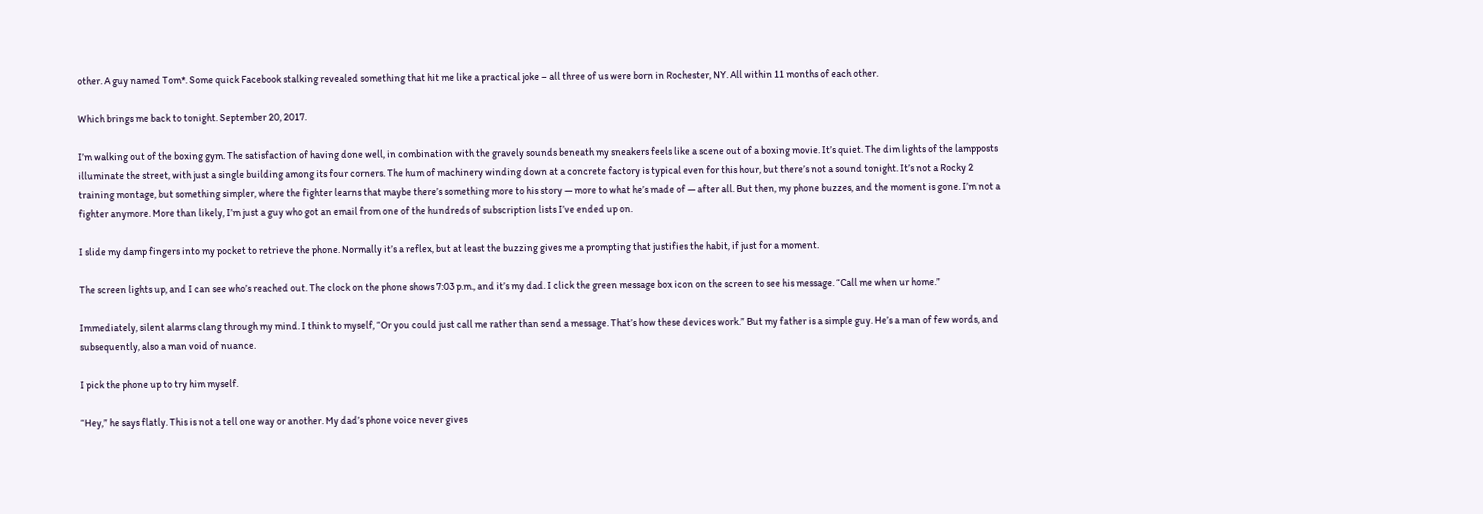other. A guy named Tom*. Some quick Facebook stalking revealed something that hit me like a practical joke – all three of us were born in Rochester, NY. All within 11 months of each other.

Which brings me back to tonight. September 20, 2017.

I’m walking out of the boxing gym. The satisfaction of having done well, in combination with the gravely sounds beneath my sneakers feels like a scene out of a boxing movie. It’s quiet. The dim lights of the lampposts illuminate the street, with just a single building among its four corners. The hum of machinery winding down at a concrete factory is typical even for this hour, but there’s not a sound tonight. It’s not a Rocky 2 training montage, but something simpler, where the fighter learns that maybe there’s something more to his story — more to what he’s made of — after all. But then, my phone buzzes, and the moment is gone. I’m not a fighter anymore. More than likely, I’m just a guy who got an email from one of the hundreds of subscription lists I’ve ended up on.

I slide my damp fingers into my pocket to retrieve the phone. Normally it’s a reflex, but at least the buzzing gives me a prompting that justifies the habit, if just for a moment.

The screen lights up, and I can see who’s reached out. The clock on the phone shows 7:03 p.m., and it’s my dad. I click the green message box icon on the screen to see his message. “Call me when ur home.”

Immediately, silent alarms clang through my mind. I think to myself, “Or you could just call me rather than send a message. That’s how these devices work.” But my father is a simple guy. He’s a man of few words, and subsequently, also a man void of nuance.

I pick the phone up to try him myself.

“Hey,” he says flatly. This is not a tell one way or another. My dad’s phone voice never gives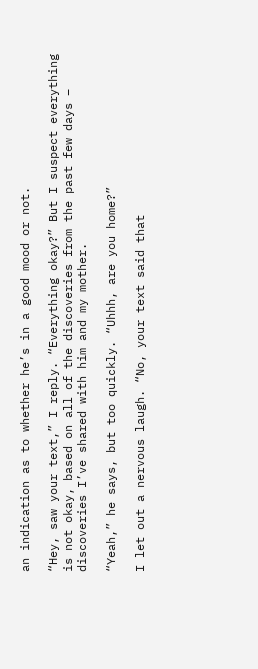an indication as to whether he’s in a good mood or not.

“Hey, saw your text,” I reply. “Everything okay?” But I suspect everything is not okay, based on all of the discoveries from the past few days – discoveries I’ve shared with him and my mother.

“Yeah,” he says, but too quickly. “Uhhh, are you home?”

I let out a nervous laugh. “No, your text said that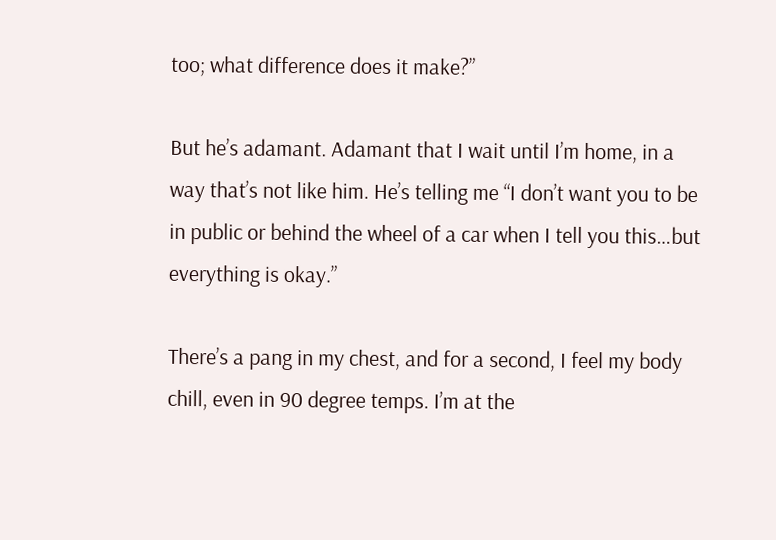too; what difference does it make?”

But he’s adamant. Adamant that I wait until I’m home, in a way that’s not like him. He’s telling me “I don’t want you to be in public or behind the wheel of a car when I tell you this…but everything is okay.”

There’s a pang in my chest, and for a second, I feel my body chill, even in 90 degree temps. I’m at the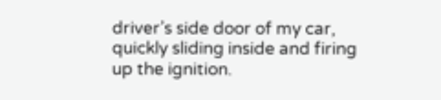driver’s side door of my car, quickly sliding inside and firing up the ignition.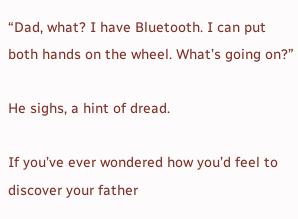“Dad, what? I have Bluetooth. I can put both hands on the wheel. What’s going on?”

He sighs, a hint of dread.

If you’ve ever wondered how you’d feel to discover your father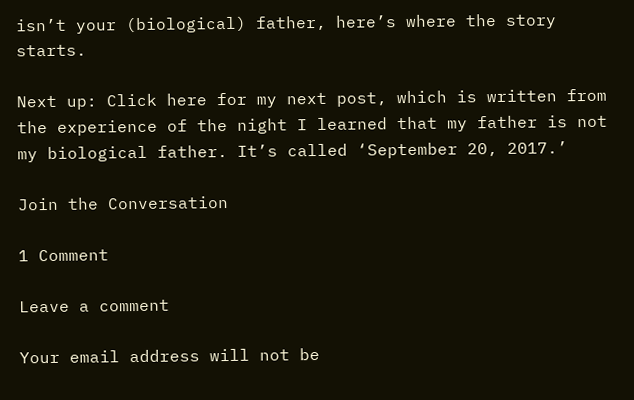isn’t your (biological) father, here’s where the story starts.

Next up: Click here for my next post, which is written from the experience of the night I learned that my father is not my biological father. It’s called ‘September 20, 2017.’

Join the Conversation

1 Comment

Leave a comment

Your email address will not be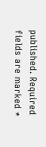published. Required fields are marked *